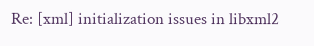Re: [xml] initialization issues in libxml2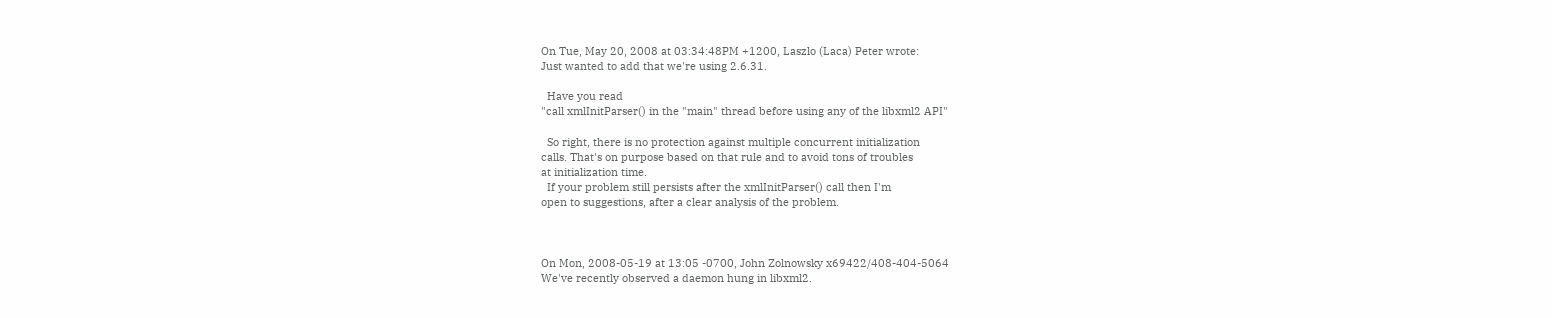On Tue, May 20, 2008 at 03:34:48PM +1200, Laszlo (Laca) Peter wrote:
Just wanted to add that we're using 2.6.31.

  Have you read
"call xmlInitParser() in the "main" thread before using any of the libxml2 API"

  So right, there is no protection against multiple concurrent initialization
calls. That's on purpose based on that rule and to avoid tons of troubles
at initialization time.
  If your problem still persists after the xmlInitParser() call then I'm
open to suggestions, after a clear analysis of the problem.



On Mon, 2008-05-19 at 13:05 -0700, John Zolnowsky x69422/408-404-5064
We've recently observed a daemon hung in libxml2.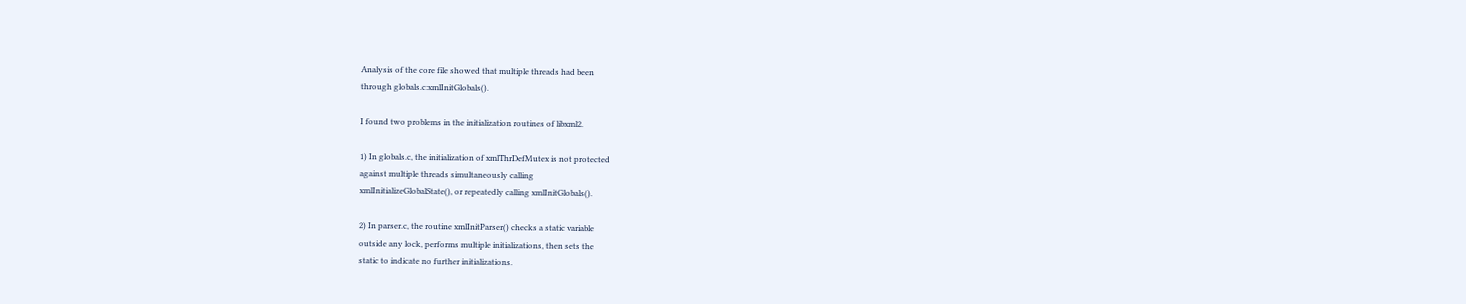Analysis of the core file showed that multiple threads had been
through globals.c:xmlInitGlobals().

I found two problems in the initialization routines of libxml2.

1) In globals.c, the initialization of xmlThrDefMutex is not protected
against multiple threads simultaneously calling
xmlInitializeGlobalState(), or repeatedly calling xmlInitGlobals().

2) In parser.c, the routine xmlInitParser() checks a static variable
outside any lock, performs multiple initializations, then sets the
static to indicate no further initializations.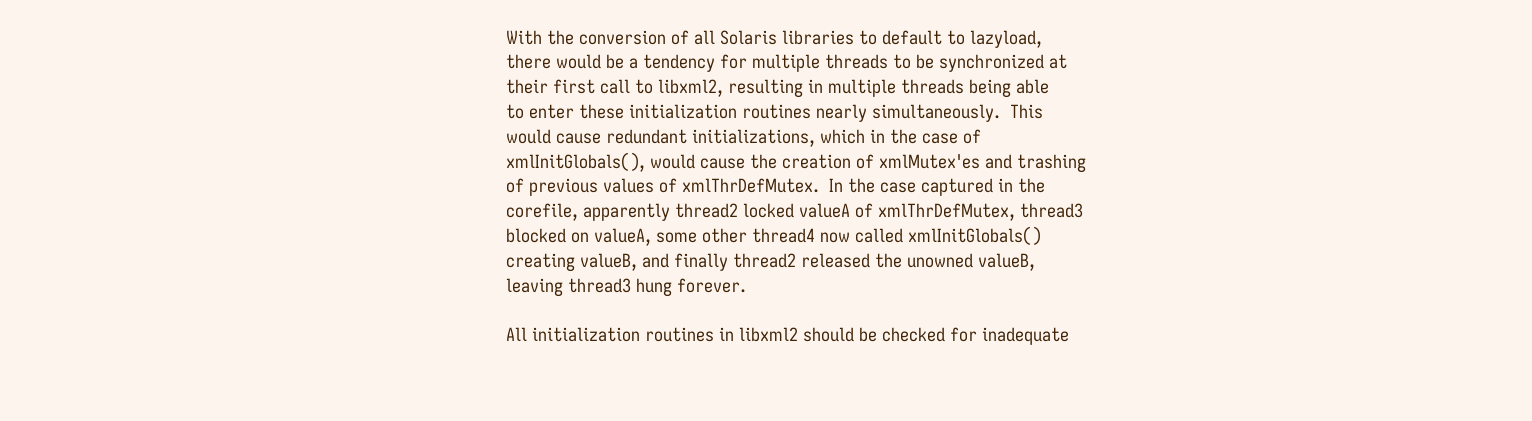With the conversion of all Solaris libraries to default to lazyload,
there would be a tendency for multiple threads to be synchronized at
their first call to libxml2, resulting in multiple threads being able
to enter these initialization routines nearly simultaneously.  This
would cause redundant initializations, which in the case of
xmlInitGlobals(), would cause the creation of xmlMutex'es and trashing
of previous values of xmlThrDefMutex.  In the case captured in the
corefile, apparently thread2 locked valueA of xmlThrDefMutex, thread3
blocked on valueA, some other thread4 now called xmlInitGlobals()
creating valueB, and finally thread2 released the unowned valueB,
leaving thread3 hung forever.

All initialization routines in libxml2 should be checked for inadequate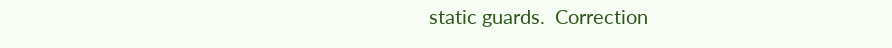static guards.  Correction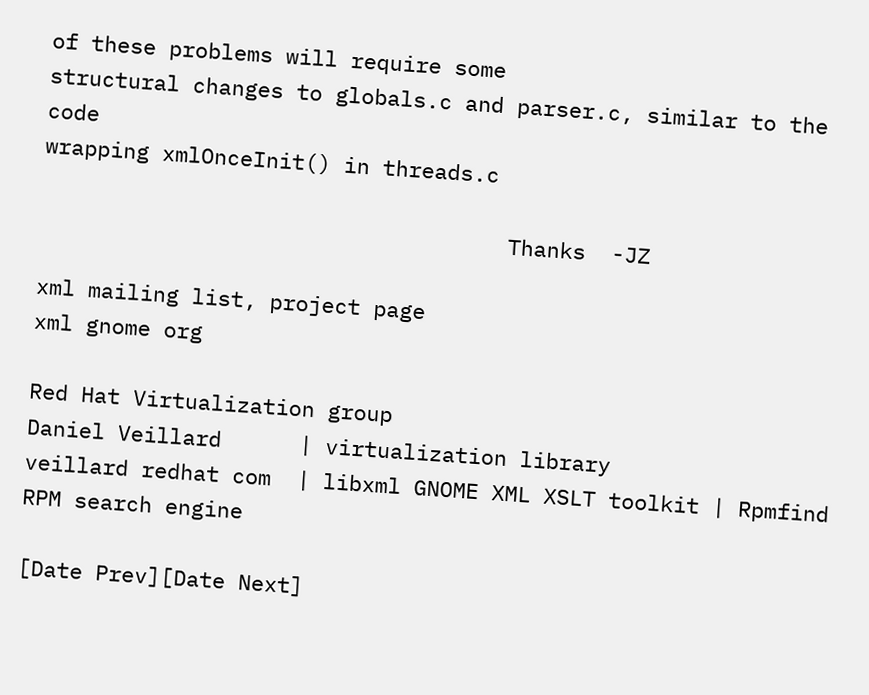of these problems will require some
structural changes to globals.c and parser.c, similar to the code
wrapping xmlOnceInit() in threads.c

                                    Thanks  -JZ

xml mailing list, project page
xml gnome org

Red Hat Virtualization group
Daniel Veillard      | virtualization library
veillard redhat com  | libxml GNOME XML XSLT toolkit | Rpmfind RPM search engine

[Date Prev][Date Next]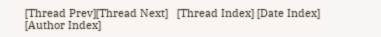[Thread Prev][Thread Next]   [Thread Index] [Date Index] [Author Index]